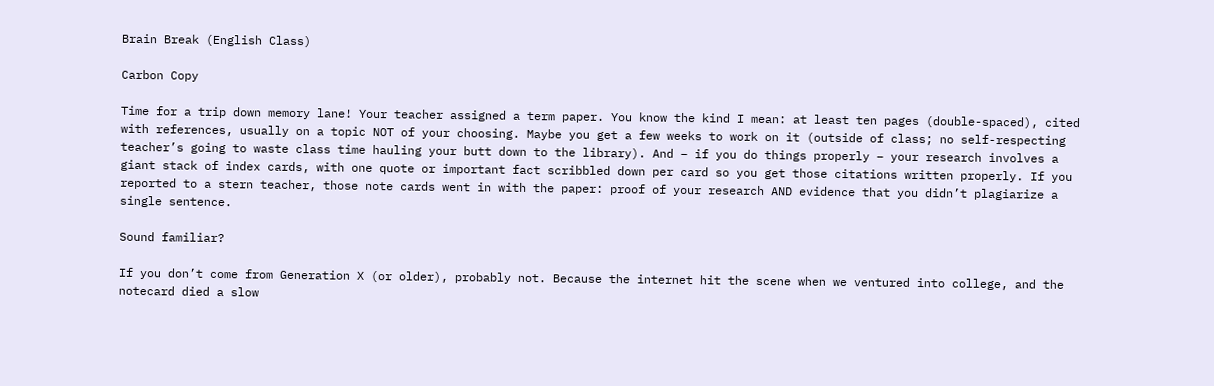Brain Break (English Class)

Carbon Copy

Time for a trip down memory lane! Your teacher assigned a term paper. You know the kind I mean: at least ten pages (double-spaced), cited with references, usually on a topic NOT of your choosing. Maybe you get a few weeks to work on it (outside of class; no self-respecting teacher’s going to waste class time hauling your butt down to the library). And – if you do things properly – your research involves a giant stack of index cards, with one quote or important fact scribbled down per card so you get those citations written properly. If you reported to a stern teacher, those note cards went in with the paper: proof of your research AND evidence that you didn’t plagiarize a single sentence.

Sound familiar?

If you don’t come from Generation X (or older), probably not. Because the internet hit the scene when we ventured into college, and the notecard died a slow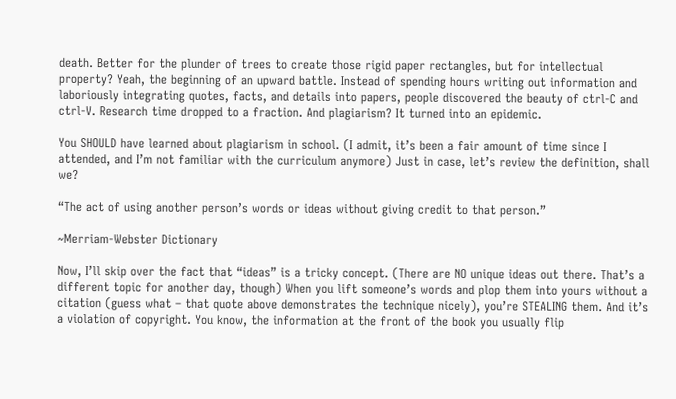death. Better for the plunder of trees to create those rigid paper rectangles, but for intellectual property? Yeah, the beginning of an upward battle. Instead of spending hours writing out information and laboriously integrating quotes, facts, and details into papers, people discovered the beauty of ctrl-C and ctrl-V. Research time dropped to a fraction. And plagiarism? It turned into an epidemic.

You SHOULD have learned about plagiarism in school. (I admit, it’s been a fair amount of time since I attended, and I’m not familiar with the curriculum anymore) Just in case, let’s review the definition, shall we?

“The act of using another person’s words or ideas without giving credit to that person.”

~Merriam-Webster Dictionary

Now, I’ll skip over the fact that “ideas” is a tricky concept. (There are NO unique ideas out there. That’s a different topic for another day, though) When you lift someone’s words and plop them into yours without a citation (guess what – that quote above demonstrates the technique nicely), you’re STEALING them. And it’s a violation of copyright. You know, the information at the front of the book you usually flip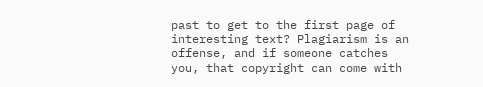past to get to the first page of interesting text? Plagiarism is an offense, and if someone catches you, that copyright can come with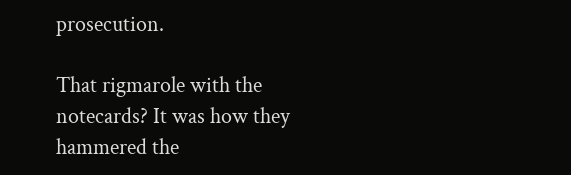prosecution.

That rigmarole with the notecards? It was how they hammered the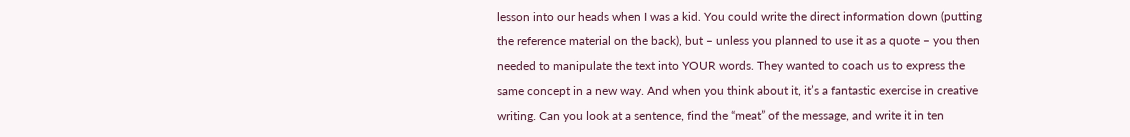lesson into our heads when I was a kid. You could write the direct information down (putting the reference material on the back), but – unless you planned to use it as a quote – you then needed to manipulate the text into YOUR words. They wanted to coach us to express the same concept in a new way. And when you think about it, it’s a fantastic exercise in creative writing. Can you look at a sentence, find the “meat” of the message, and write it in ten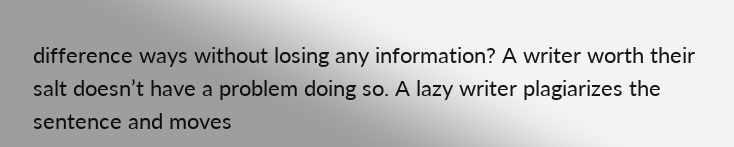difference ways without losing any information? A writer worth their salt doesn’t have a problem doing so. A lazy writer plagiarizes the sentence and moves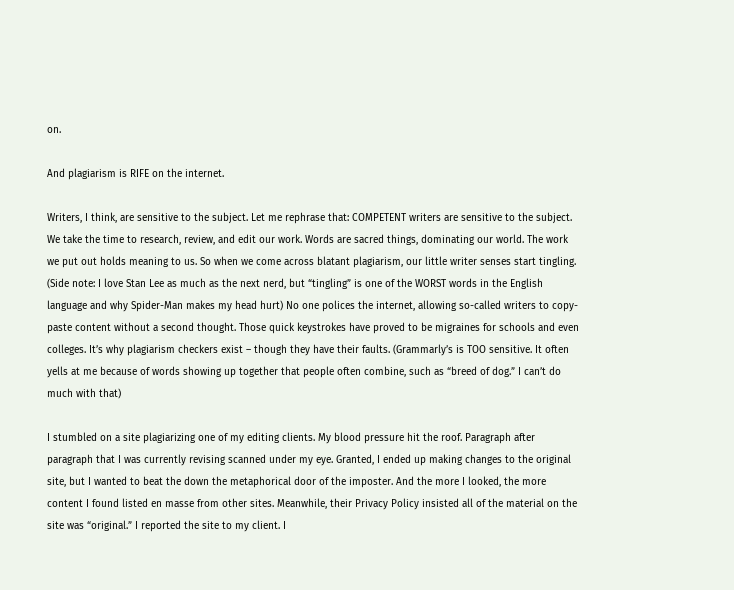on.

And plagiarism is RIFE on the internet.

Writers, I think, are sensitive to the subject. Let me rephrase that: COMPETENT writers are sensitive to the subject. We take the time to research, review, and edit our work. Words are sacred things, dominating our world. The work we put out holds meaning to us. So when we come across blatant plagiarism, our little writer senses start tingling. (Side note: I love Stan Lee as much as the next nerd, but “tingling” is one of the WORST words in the English language and why Spider-Man makes my head hurt) No one polices the internet, allowing so-called writers to copy-paste content without a second thought. Those quick keystrokes have proved to be migraines for schools and even colleges. It’s why plagiarism checkers exist – though they have their faults. (Grammarly’s is TOO sensitive. It often yells at me because of words showing up together that people often combine, such as “breed of dog.” I can’t do much with that)

I stumbled on a site plagiarizing one of my editing clients. My blood pressure hit the roof. Paragraph after paragraph that I was currently revising scanned under my eye. Granted, I ended up making changes to the original site, but I wanted to beat the down the metaphorical door of the imposter. And the more I looked, the more content I found listed en masse from other sites. Meanwhile, their Privacy Policy insisted all of the material on the site was “original.” I reported the site to my client. I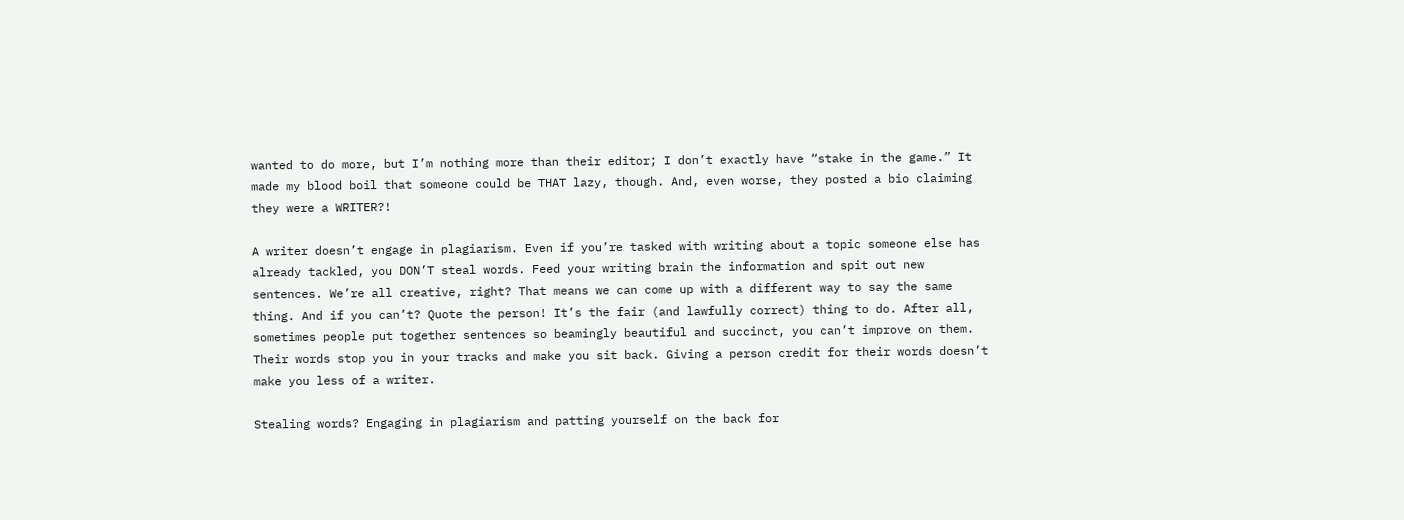wanted to do more, but I’m nothing more than their editor; I don’t exactly have “stake in the game.” It made my blood boil that someone could be THAT lazy, though. And, even worse, they posted a bio claiming they were a WRITER?!

A writer doesn’t engage in plagiarism. Even if you’re tasked with writing about a topic someone else has already tackled, you DON’T steal words. Feed your writing brain the information and spit out new sentences. We’re all creative, right? That means we can come up with a different way to say the same thing. And if you can’t? Quote the person! It’s the fair (and lawfully correct) thing to do. After all, sometimes people put together sentences so beamingly beautiful and succinct, you can’t improve on them. Their words stop you in your tracks and make you sit back. Giving a person credit for their words doesn’t make you less of a writer.

Stealing words? Engaging in plagiarism and patting yourself on the back for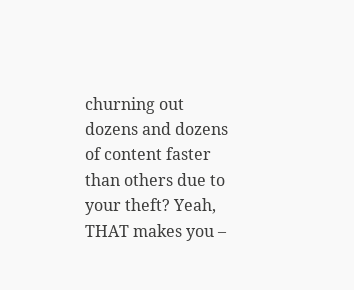churning out dozens and dozens of content faster than others due to your theft? Yeah, THAT makes you –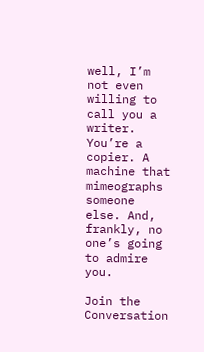well, I’m not even willing to call you a writer. You’re a copier. A machine that mimeographs someone else. And, frankly, no one’s going to admire you.

Join the Conversation